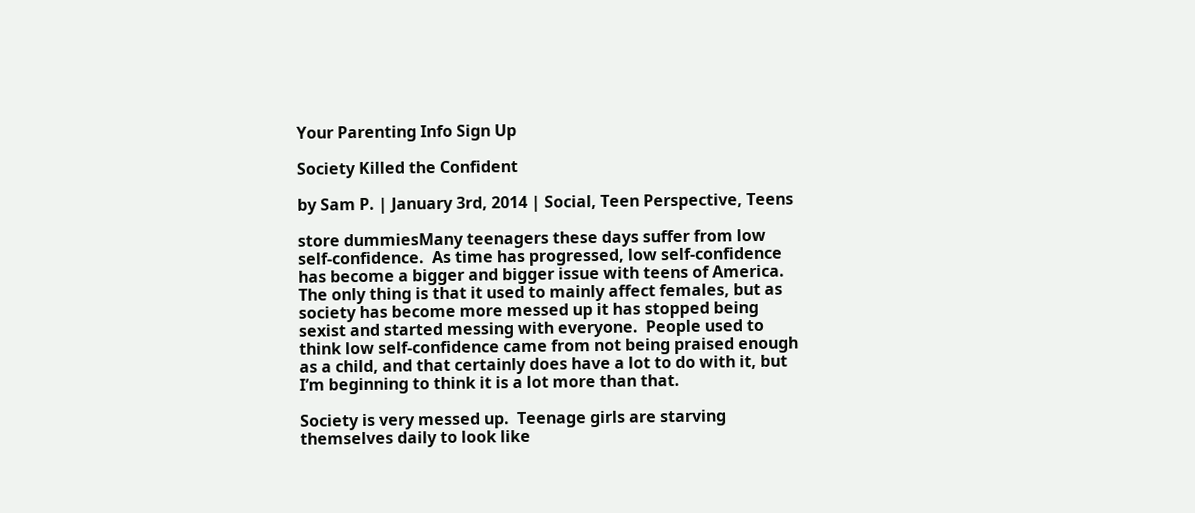Your Parenting Info Sign Up

Society Killed the Confident

by Sam P. | January 3rd, 2014 | Social, Teen Perspective, Teens

store dummiesMany teenagers these days suffer from low self-confidence.  As time has progressed, low self-confidence has become a bigger and bigger issue with teens of America.  The only thing is that it used to mainly affect females, but as society has become more messed up it has stopped being sexist and started messing with everyone.  People used to think low self-confidence came from not being praised enough as a child, and that certainly does have a lot to do with it, but I’m beginning to think it is a lot more than that.

Society is very messed up.  Teenage girls are starving themselves daily to look like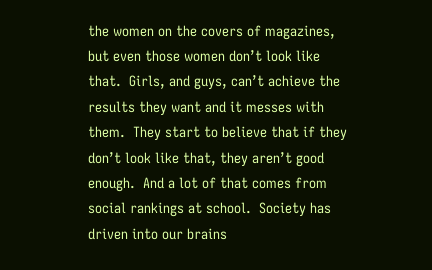the women on the covers of magazines, but even those women don’t look like that.  Girls, and guys, can’t achieve the results they want and it messes with them.  They start to believe that if they don’t look like that, they aren’t good enough.  And a lot of that comes from social rankings at school.  Society has driven into our brains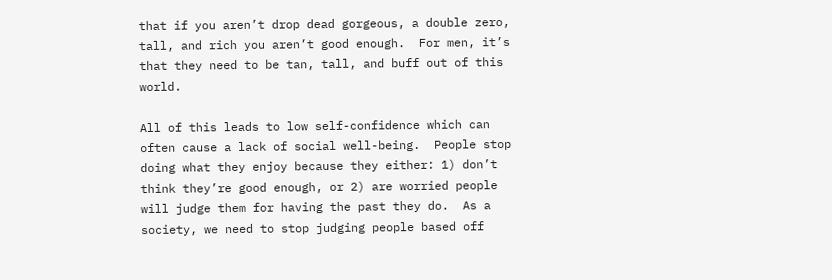that if you aren’t drop dead gorgeous, a double zero, tall, and rich you aren’t good enough.  For men, it’s that they need to be tan, tall, and buff out of this world.

All of this leads to low self-confidence which can often cause a lack of social well-being.  People stop doing what they enjoy because they either: 1) don’t think they’re good enough, or 2) are worried people will judge them for having the past they do.  As a society, we need to stop judging people based off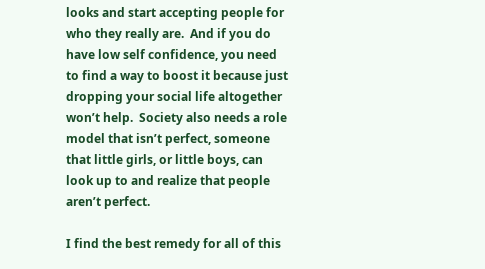looks and start accepting people for who they really are.  And if you do have low self confidence, you need to find a way to boost it because just dropping your social life altogether won’t help.  Society also needs a role model that isn’t perfect, someone that little girls, or little boys, can look up to and realize that people aren’t perfect.

I find the best remedy for all of this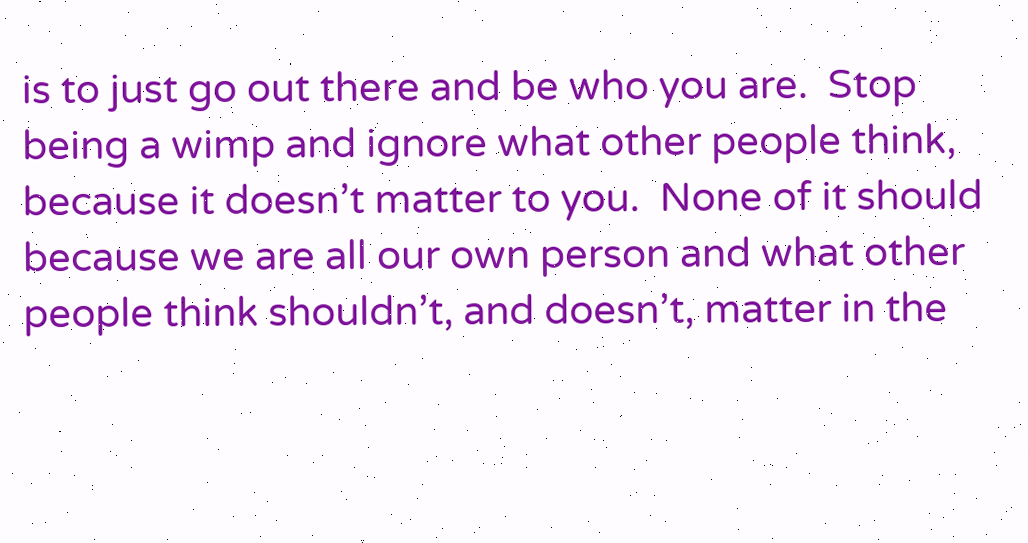is to just go out there and be who you are.  Stop being a wimp and ignore what other people think, because it doesn’t matter to you.  None of it should because we are all our own person and what other people think shouldn’t, and doesn’t, matter in the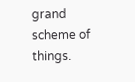grand scheme of things.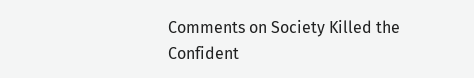Comments on Society Killed the Confident